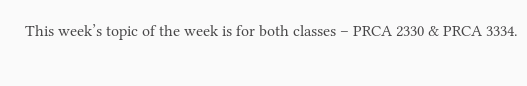This week’s topic of the week is for both classes – PRCA 2330 & PRCA 3334.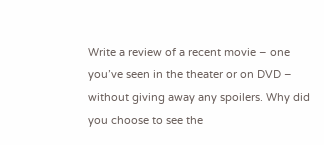Write a review of a recent movie – one you’ve seen in the theater or on DVD – without giving away any spoilers. Why did you choose to see the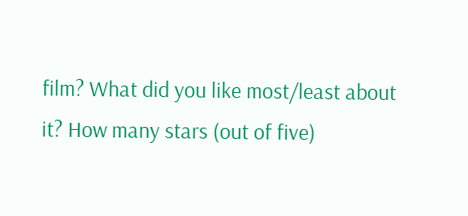film? What did you like most/least about it? How many stars (out of five)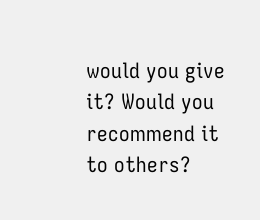would you give it? Would you recommend it to others?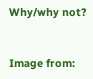Why/why not?


Image from: